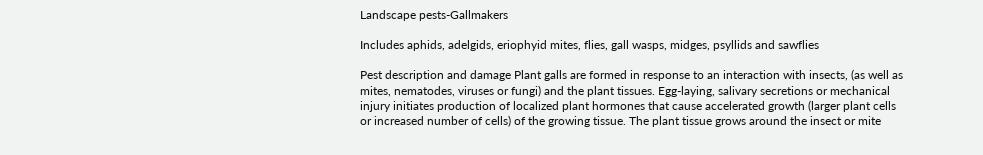Landscape pests-Gallmakers

Includes aphids, adelgids, eriophyid mites, flies, gall wasps, midges, psyllids and sawflies

Pest description and damage Plant galls are formed in response to an interaction with insects, (as well as mites, nematodes, viruses or fungi) and the plant tissues. Egg-laying, salivary secretions or mechanical injury initiates production of localized plant hormones that cause accelerated growth (larger plant cells or increased number of cells) of the growing tissue. The plant tissue grows around the insect or mite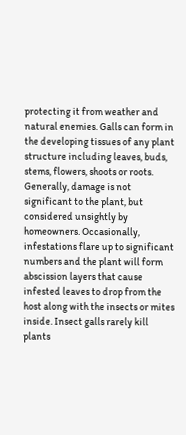protecting it from weather and natural enemies. Galls can form in the developing tissues of any plant structure including leaves, buds, stems, flowers, shoots or roots. Generally, damage is not significant to the plant, but considered unsightly by homeowners. Occasionally, infestations flare up to significant numbers and the plant will form abscission layers that cause infested leaves to drop from the host along with the insects or mites inside. Insect galls rarely kill plants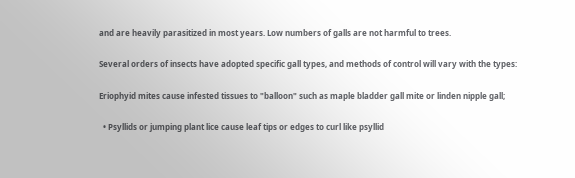and are heavily parasitized in most years. Low numbers of galls are not harmful to trees.

Several orders of insects have adopted specific gall types, and methods of control will vary with the types:

Eriophyid mites cause infested tissues to "balloon" such as maple bladder gall mite or linden nipple gall;

  • Psyllids or jumping plant lice cause leaf tips or edges to curl like psyllid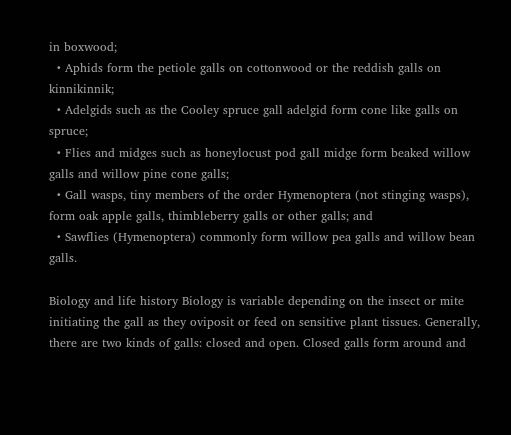in boxwood;
  • Aphids form the petiole galls on cottonwood or the reddish galls on kinnikinnik;
  • Adelgids such as the Cooley spruce gall adelgid form cone like galls on spruce;
  • Flies and midges such as honeylocust pod gall midge form beaked willow galls and willow pine cone galls;
  • Gall wasps, tiny members of the order Hymenoptera (not stinging wasps), form oak apple galls, thimbleberry galls or other galls; and
  • Sawflies (Hymenoptera) commonly form willow pea galls and willow bean galls.

Biology and life history Biology is variable depending on the insect or mite initiating the gall as they oviposit or feed on sensitive plant tissues. Generally, there are two kinds of galls: closed and open. Closed galls form around and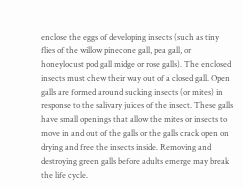enclose the eggs of developing insects (such as tiny flies of the willow pinecone gall, pea gall, or honeylocust pod gall midge or rose galls). The enclosed insects must chew their way out of a closed gall. Open galls are formed around sucking insects (or mites) in response to the salivary juices of the insect. These galls have small openings that allow the mites or insects to move in and out of the galls or the galls crack open on drying and free the insects inside. Removing and destroying green galls before adults emerge may break the life cycle.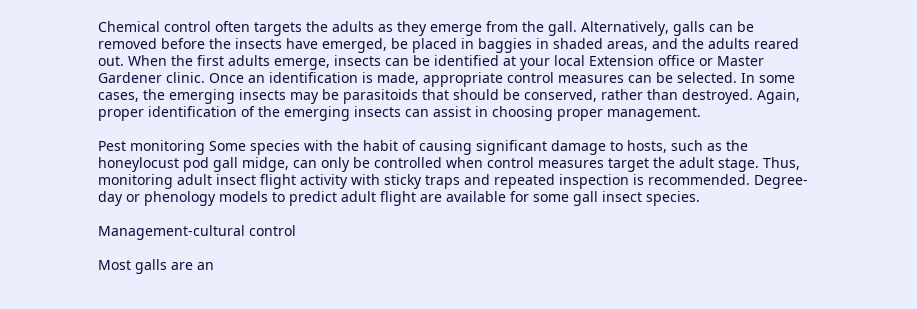Chemical control often targets the adults as they emerge from the gall. Alternatively, galls can be removed before the insects have emerged, be placed in baggies in shaded areas, and the adults reared out. When the first adults emerge, insects can be identified at your local Extension office or Master Gardener clinic. Once an identification is made, appropriate control measures can be selected. In some cases, the emerging insects may be parasitoids that should be conserved, rather than destroyed. Again, proper identification of the emerging insects can assist in choosing proper management.

Pest monitoring Some species with the habit of causing significant damage to hosts, such as the honeylocust pod gall midge, can only be controlled when control measures target the adult stage. Thus, monitoring adult insect flight activity with sticky traps and repeated inspection is recommended. Degree-day or phenology models to predict adult flight are available for some gall insect species.

Management-cultural control

Most galls are an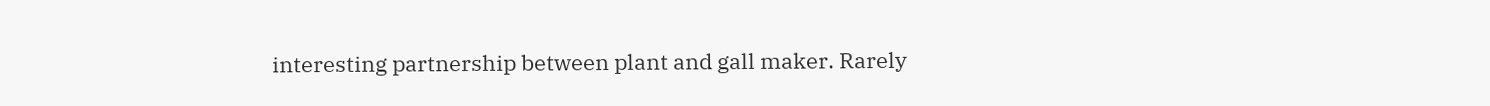interesting partnership between plant and gall maker. Rarely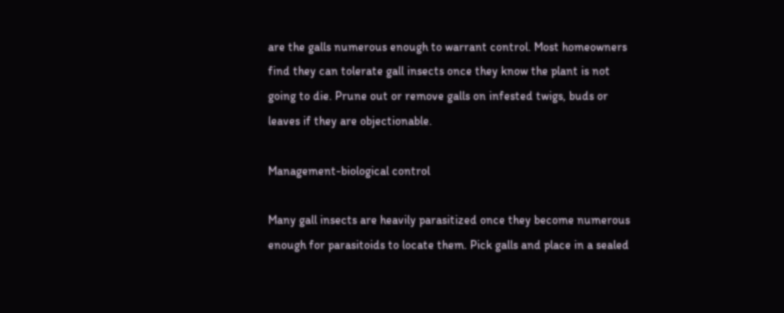are the galls numerous enough to warrant control. Most homeowners find they can tolerate gall insects once they know the plant is not going to die. Prune out or remove galls on infested twigs, buds or leaves if they are objectionable.

Management-biological control

Many gall insects are heavily parasitized once they become numerous enough for parasitoids to locate them. Pick galls and place in a sealed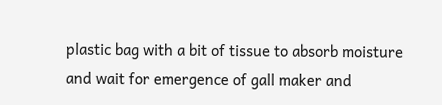plastic bag with a bit of tissue to absorb moisture and wait for emergence of gall maker and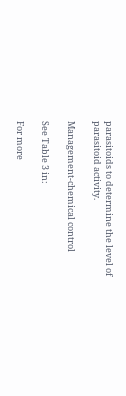parasitoids to determine the level of parasitoid activity.

Management-chemical control

See Table 3 in:

For more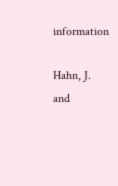information

Hahn, J. and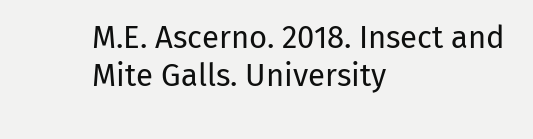M.E. Ascerno. 2018. Insect and Mite Galls. University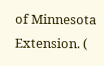of Minnesota Extension. (